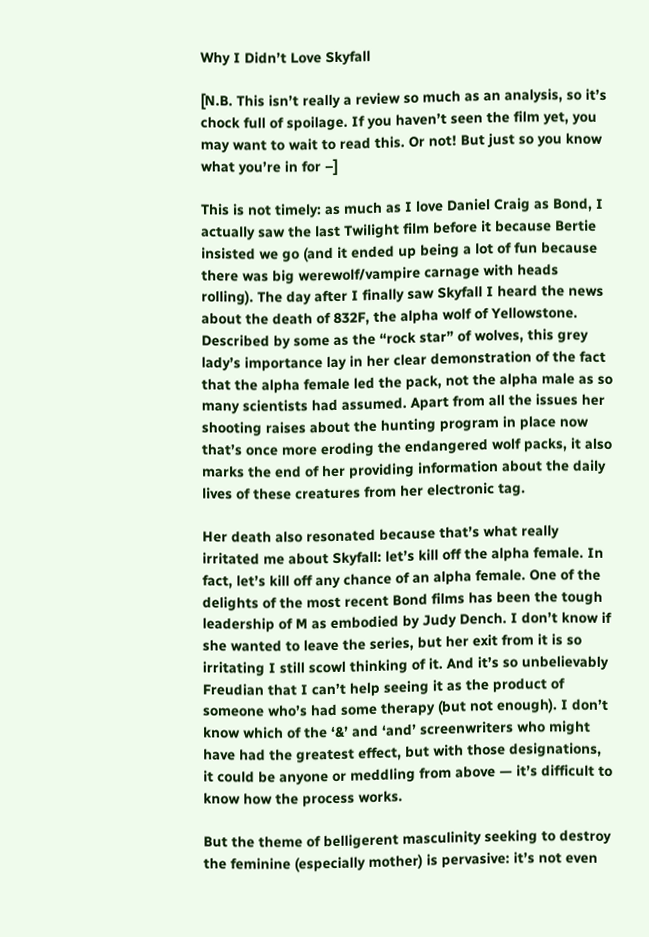Why I Didn’t Love Skyfall

[N.B. This isn’t really a review so much as an analysis, so it’s chock full of spoilage. If you haven’t seen the film yet, you may want to wait to read this. Or not! But just so you know what you’re in for –]

This is not timely: as much as I love Daniel Craig as Bond, I actually saw the last Twilight film before it because Bertie insisted we go (and it ended up being a lot of fun because there was big werewolf/vampire carnage with heads rolling). The day after I finally saw Skyfall I heard the news about the death of 832F, the alpha wolf of Yellowstone. Described by some as the “rock star” of wolves, this grey lady’s importance lay in her clear demonstration of the fact that the alpha female led the pack, not the alpha male as so many scientists had assumed. Apart from all the issues her shooting raises about the hunting program in place now that’s once more eroding the endangered wolf packs, it also marks the end of her providing information about the daily lives of these creatures from her electronic tag.

Her death also resonated because that’s what really irritated me about Skyfall: let’s kill off the alpha female. In fact, let’s kill off any chance of an alpha female. One of the delights of the most recent Bond films has been the tough leadership of M as embodied by Judy Dench. I don’t know if she wanted to leave the series, but her exit from it is so irritating I still scowl thinking of it. And it’s so unbelievably Freudian that I can’t help seeing it as the product of someone who’s had some therapy (but not enough). I don’t know which of the ‘&’ and ‘and’ screenwriters who might have had the greatest effect, but with those designations, it could be anyone or meddling from above — it’s difficult to know how the process works.

But the theme of belligerent masculinity seeking to destroy the feminine (especially mother) is pervasive: it’s not even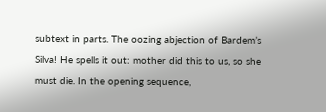subtext in parts. The oozing abjection of Bardem’s Silva! He spells it out: mother did this to us, so she must die. In the opening sequence,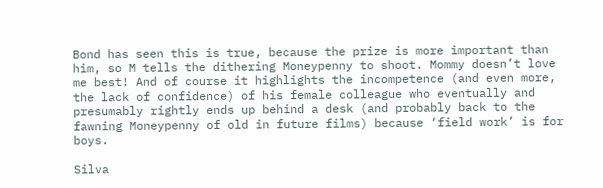Bond has seen this is true, because the prize is more important than him, so M tells the dithering Moneypenny to shoot. Mommy doesn’t love me best! And of course it highlights the incompetence (and even more, the lack of confidence) of his female colleague who eventually and presumably rightly ends up behind a desk (and probably back to the fawning Moneypenny of old in future films) because ‘field work’ is for boys.

Silva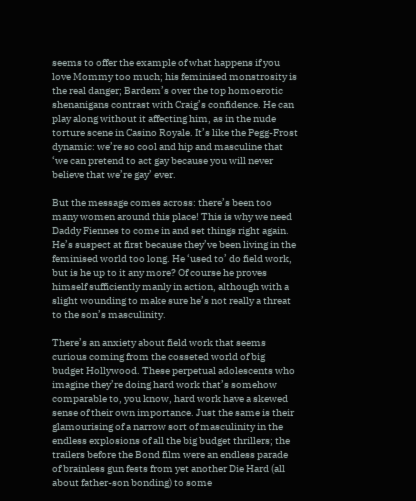seems to offer the example of what happens if you love Mommy too much; his feminised monstrosity is the real danger; Bardem’s over the top homoerotic shenanigans contrast with Craig’s confidence. He can play along without it affecting him, as in the nude torture scene in Casino Royale. It’s like the Pegg-Frost dynamic: we’re so cool and hip and masculine that ‘we can pretend to act gay because you will never believe that we’re gay’ ever.

But the message comes across: there’s been too many women around this place! This is why we need Daddy Fiennes to come in and set things right again. He’s suspect at first because they’ve been living in the feminised world too long. He ‘used to’ do field work, but is he up to it any more? Of course he proves himself sufficiently manly in action, although with a slight wounding to make sure he’s not really a threat to the son’s masculinity.

There’s an anxiety about field work that seems curious coming from the cosseted world of big budget Hollywood. These perpetual adolescents who imagine they’re doing hard work that’s somehow comparable to, you know, hard work have a skewed sense of their own importance. Just the same is their glamourising of a narrow sort of masculinity in the endless explosions of all the big budget thrillers; the trailers before the Bond film were an endless parade of brainless gun fests from yet another Die Hard (all about father-son bonding) to some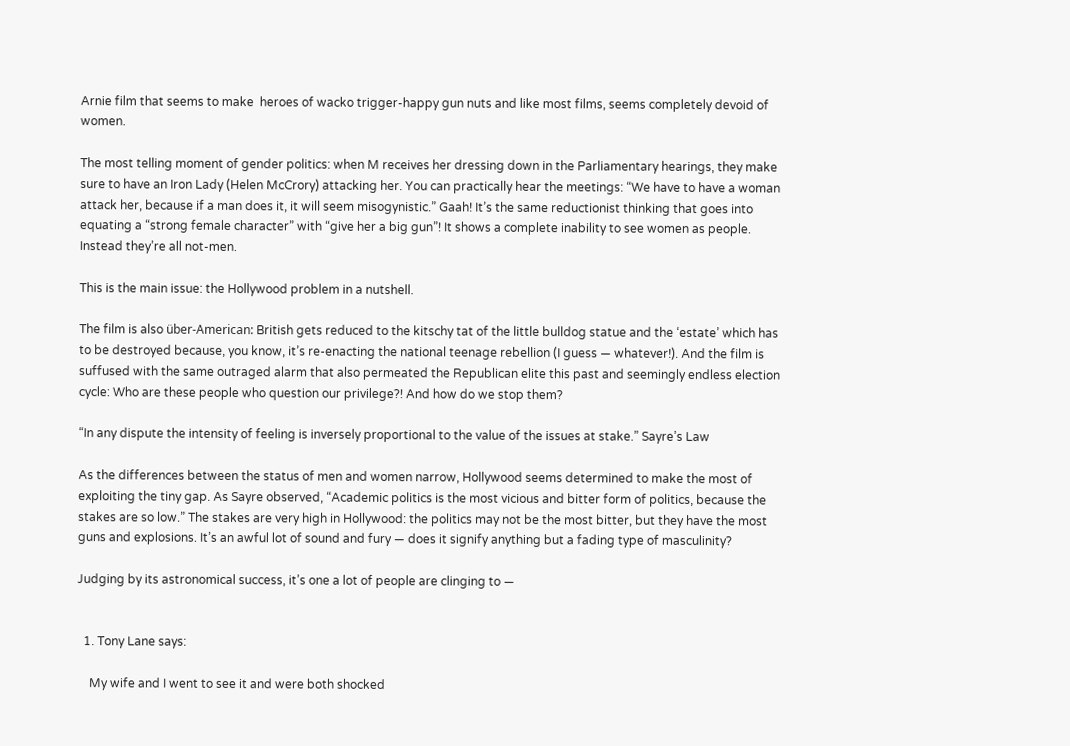Arnie film that seems to make  heroes of wacko trigger-happy gun nuts and like most films, seems completely devoid of women.

The most telling moment of gender politics: when M receives her dressing down in the Parliamentary hearings, they make sure to have an Iron Lady (Helen McCrory) attacking her. You can practically hear the meetings: “We have to have a woman attack her, because if a man does it, it will seem misogynistic.” Gaah! It’s the same reductionist thinking that goes into equating a “strong female character” with “give her a big gun”! It shows a complete inability to see women as people. Instead they’re all not-men.

This is the main issue: the Hollywood problem in a nutshell.

The film is also über-American: British gets reduced to the kitschy tat of the little bulldog statue and the ‘estate’ which has to be destroyed because, you know, it’s re-enacting the national teenage rebellion (I guess — whatever!). And the film is suffused with the same outraged alarm that also permeated the Republican elite this past and seemingly endless election cycle: Who are these people who question our privilege?! And how do we stop them?

“In any dispute the intensity of feeling is inversely proportional to the value of the issues at stake.” Sayre’s Law

As the differences between the status of men and women narrow, Hollywood seems determined to make the most of exploiting the tiny gap. As Sayre observed, “Academic politics is the most vicious and bitter form of politics, because the stakes are so low.” The stakes are very high in Hollywood: the politics may not be the most bitter, but they have the most guns and explosions. It’s an awful lot of sound and fury — does it signify anything but a fading type of masculinity?

Judging by its astronomical success, it’s one a lot of people are clinging to —


  1. Tony Lane says:

    My wife and I went to see it and were both shocked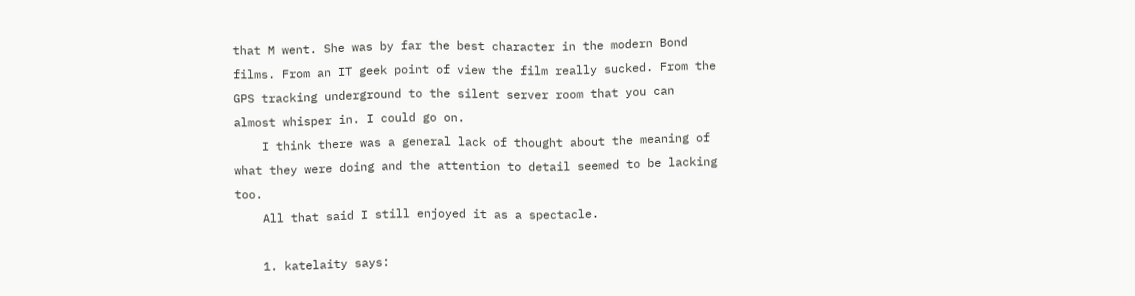that M went. She was by far the best character in the modern Bond films. From an IT geek point of view the film really sucked. From the GPS tracking underground to the silent server room that you can almost whisper in. I could go on.
    I think there was a general lack of thought about the meaning of what they were doing and the attention to detail seemed to be lacking too.
    All that said I still enjoyed it as a spectacle.

    1. katelaity says: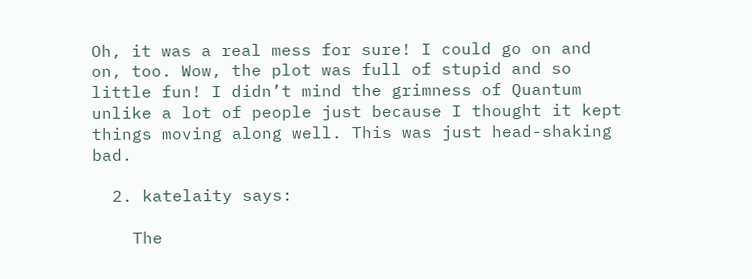Oh, it was a real mess for sure! I could go on and on, too. Wow, the plot was full of stupid and so little fun! I didn’t mind the grimness of Quantum unlike a lot of people just because I thought it kept things moving along well. This was just head-shaking bad.

  2. katelaity says:

    The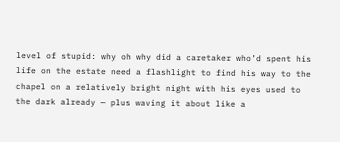level of stupid: why oh why did a caretaker who’d spent his life on the estate need a flashlight to find his way to the chapel on a relatively bright night with his eyes used to the dark already — plus waving it about like a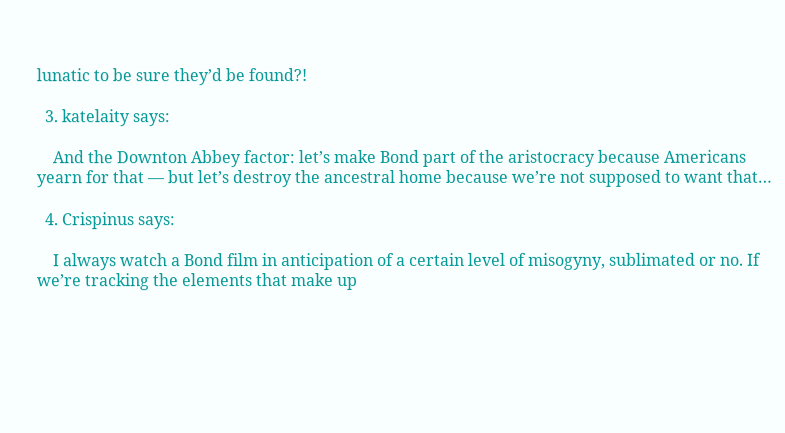lunatic to be sure they’d be found?!

  3. katelaity says:

    And the Downton Abbey factor: let’s make Bond part of the aristocracy because Americans yearn for that — but let’s destroy the ancestral home because we’re not supposed to want that…

  4. Crispinus says:

    I always watch a Bond film in anticipation of a certain level of misogyny, sublimated or no. If we’re tracking the elements that make up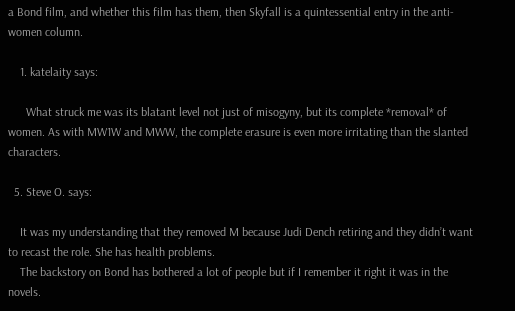a Bond film, and whether this film has them, then Skyfall is a quintessential entry in the anti-women column.

    1. katelaity says:

      What struck me was its blatant level not just of misogyny, but its complete *removal* of women. As with MW1W and MWW, the complete erasure is even more irritating than the slanted characters.

  5. Steve O. says:

    It was my understanding that they removed M because Judi Dench retiring and they didn’t want to recast the role. She has health problems.
    The backstory on Bond has bothered a lot of people but if I remember it right it was in the novels.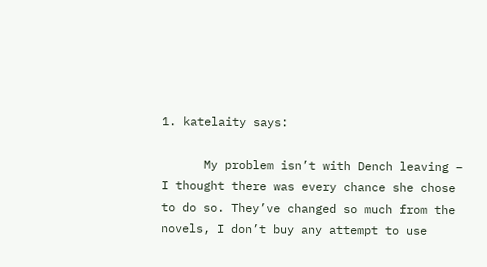1. katelaity says:

      My problem isn’t with Dench leaving – I thought there was every chance she chose to do so. They’ve changed so much from the novels, I don’t buy any attempt to use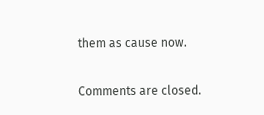them as cause now.

Comments are closed.